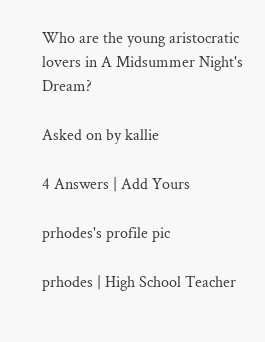Who are the young aristocratic lovers in A Midsummer Night's Dream?

Asked on by kallie

4 Answers | Add Yours

prhodes's profile pic

prhodes | High School Teacher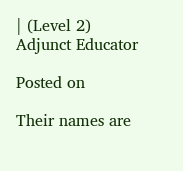| (Level 2) Adjunct Educator

Posted on

Their names are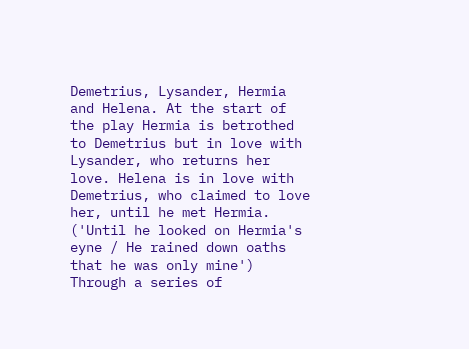Demetrius, Lysander, Hermia and Helena. At the start of the play Hermia is betrothed to Demetrius but in love with Lysander, who returns her love. Helena is in love with Demetrius, who claimed to love her, until he met Hermia. ('Until he looked on Hermia's eyne / He rained down oaths that he was only mine')
Through a series of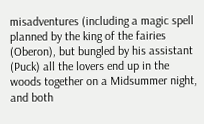misadventures (including a magic spell planned by the king of the fairies (Oberon), but bungled by his assistant (Puck) all the lovers end up in the woods together on a Midsummer night, and both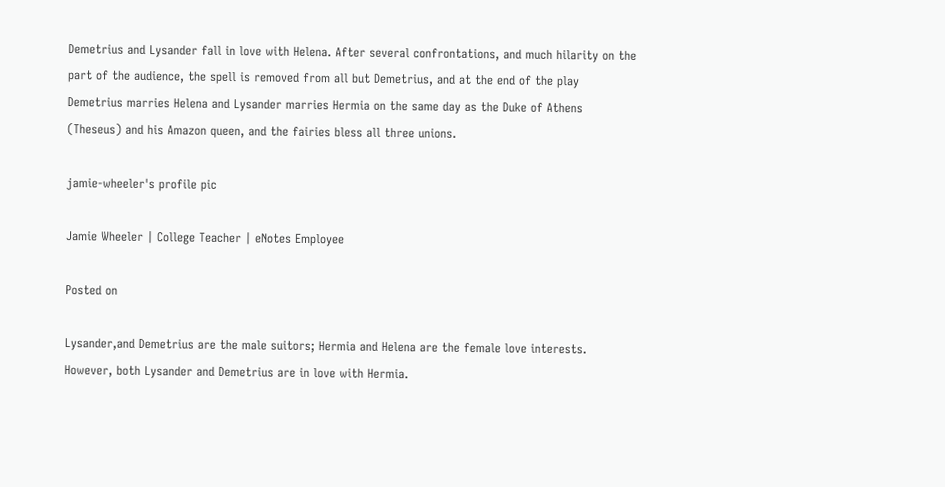Demetrius and Lysander fall in love with Helena. After several confrontations, and much hilarity on the part of the audience, the spell is removed from all but Demetrius, and at the end of the play Demetrius marries Helena and Lysander marries Hermia on the same day as the Duke of Athens (Theseus) and his Amazon queen, and the fairies bless all three unions.

jamie-wheeler's profile pic

Jamie Wheeler | College Teacher | eNotes Employee

Posted on

Lysander,and Demetrius are the male suitors; Hermia and Helena are the female love interests. However, both Lysander and Demetrius are in love with Hermia.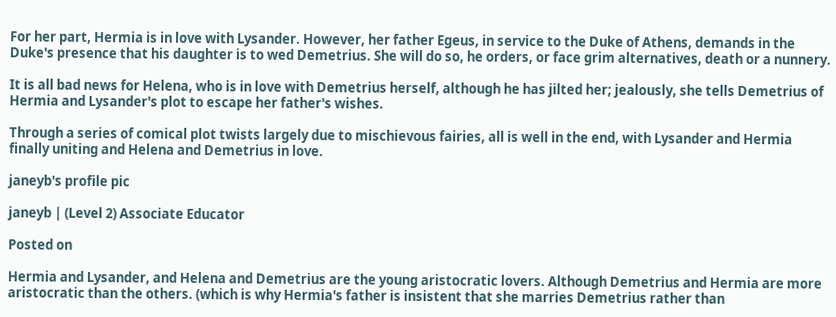For her part, Hermia is in love with Lysander. However, her father Egeus, in service to the Duke of Athens, demands in the Duke's presence that his daughter is to wed Demetrius. She will do so, he orders, or face grim alternatives, death or a nunnery.

It is all bad news for Helena, who is in love with Demetrius herself, although he has jilted her; jealously, she tells Demetrius of Hermia and Lysander's plot to escape her father's wishes.

Through a series of comical plot twists largely due to mischievous fairies, all is well in the end, with Lysander and Hermia finally uniting and Helena and Demetrius in love.

janeyb's profile pic

janeyb | (Level 2) Associate Educator

Posted on

Hermia and Lysander, and Helena and Demetrius are the young aristocratic lovers. Although Demetrius and Hermia are more aristocratic than the others. (which is why Hermia's father is insistent that she marries Demetrius rather than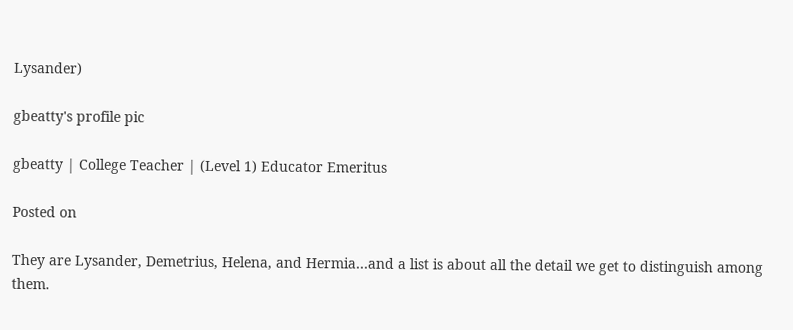Lysander)

gbeatty's profile pic

gbeatty | College Teacher | (Level 1) Educator Emeritus

Posted on

They are Lysander, Demetrius, Helena, and Hermia…and a list is about all the detail we get to distinguish among them.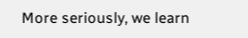More seriously, we learn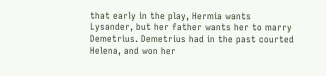that early in the play, Hermia wants Lysander, but her father wants her to marry Demetrius. Demetrius had in the past courted Helena, and won her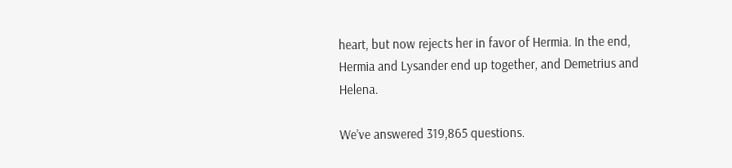heart, but now rejects her in favor of Hermia. In the end, Hermia and Lysander end up together, and Demetrius and Helena.

We’ve answered 319,865 questions.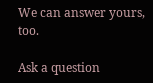We can answer yours, too.

Ask a question